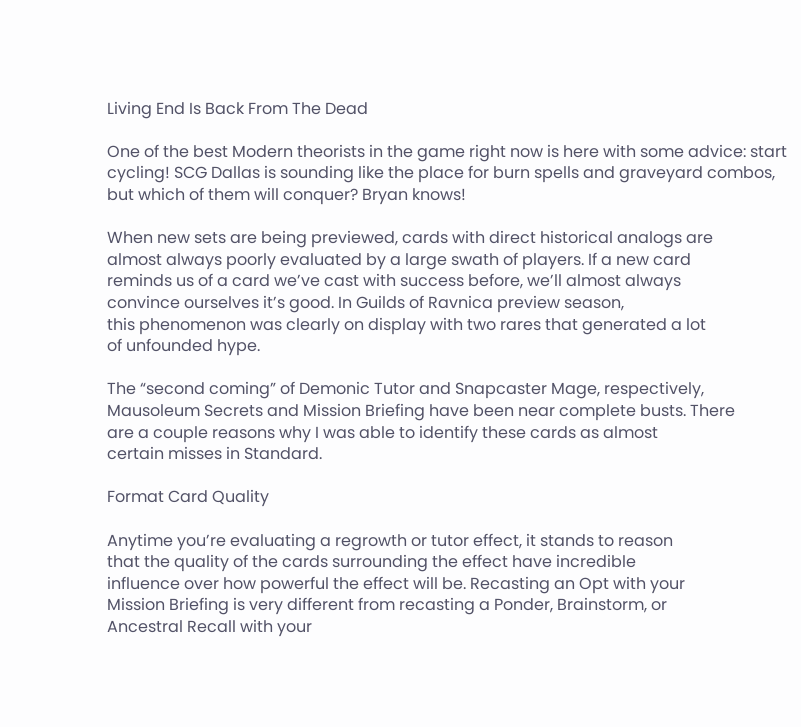Living End Is Back From The Dead

One of the best Modern theorists in the game right now is here with some advice: start cycling! SCG Dallas is sounding like the place for burn spells and graveyard combos, but which of them will conquer? Bryan knows!

When new sets are being previewed, cards with direct historical analogs are
almost always poorly evaluated by a large swath of players. If a new card
reminds us of a card we’ve cast with success before, we’ll almost always
convince ourselves it’s good. In Guilds of Ravnica preview season,
this phenomenon was clearly on display with two rares that generated a lot
of unfounded hype.

The “second coming” of Demonic Tutor and Snapcaster Mage, respectively,
Mausoleum Secrets and Mission Briefing have been near complete busts. There
are a couple reasons why I was able to identify these cards as almost
certain misses in Standard.

Format Card Quality

Anytime you’re evaluating a regrowth or tutor effect, it stands to reason
that the quality of the cards surrounding the effect have incredible
influence over how powerful the effect will be. Recasting an Opt with your
Mission Briefing is very different from recasting a Ponder, Brainstorm, or
Ancestral Recall with your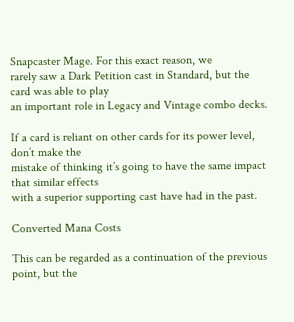Snapcaster Mage. For this exact reason, we
rarely saw a Dark Petition cast in Standard, but the card was able to play
an important role in Legacy and Vintage combo decks.

If a card is reliant on other cards for its power level, don’t make the
mistake of thinking it’s going to have the same impact that similar effects
with a superior supporting cast have had in the past.

Converted Mana Costs

This can be regarded as a continuation of the previous point, but the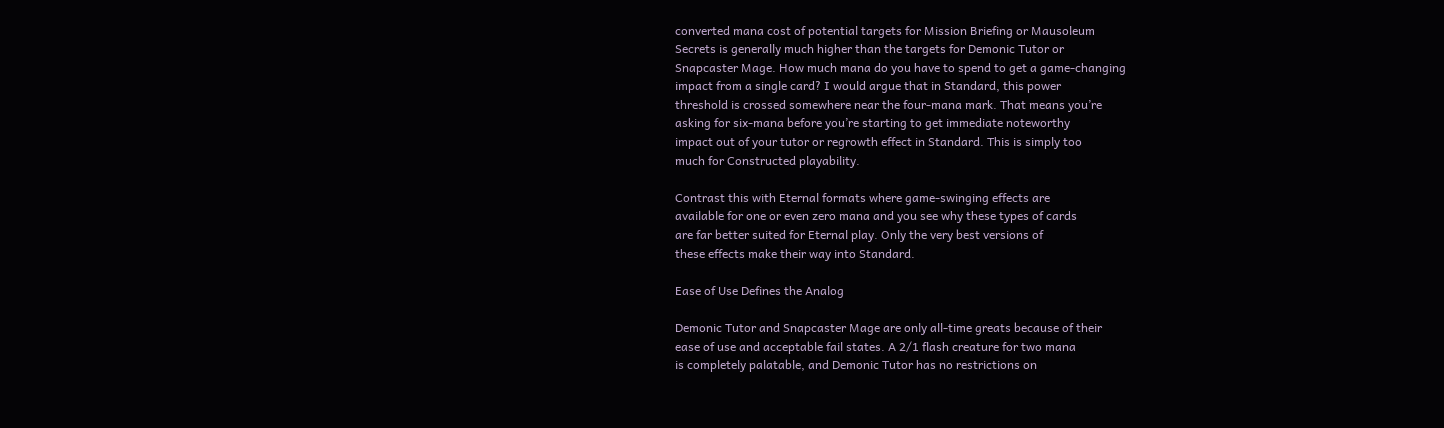converted mana cost of potential targets for Mission Briefing or Mausoleum
Secrets is generally much higher than the targets for Demonic Tutor or
Snapcaster Mage. How much mana do you have to spend to get a game-changing
impact from a single card? I would argue that in Standard, this power
threshold is crossed somewhere near the four-mana mark. That means you’re
asking for six-mana before you’re starting to get immediate noteworthy
impact out of your tutor or regrowth effect in Standard. This is simply too
much for Constructed playability.

Contrast this with Eternal formats where game-swinging effects are
available for one or even zero mana and you see why these types of cards
are far better suited for Eternal play. Only the very best versions of
these effects make their way into Standard.

Ease of Use Defines the Analog

Demonic Tutor and Snapcaster Mage are only all-time greats because of their
ease of use and acceptable fail states. A 2/1 flash creature for two mana
is completely palatable, and Demonic Tutor has no restrictions on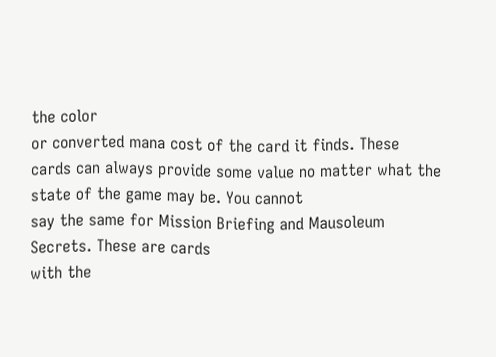the color
or converted mana cost of the card it finds. These cards can always provide some value no matter what the state of the game may be. You cannot
say the same for Mission Briefing and Mausoleum Secrets. These are cards
with the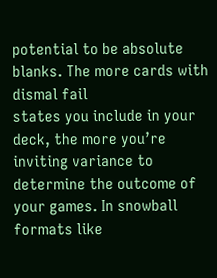potential to be absolute blanks. The more cards with dismal fail
states you include in your deck, the more you’re inviting variance to
determine the outcome of your games. In snowball formats like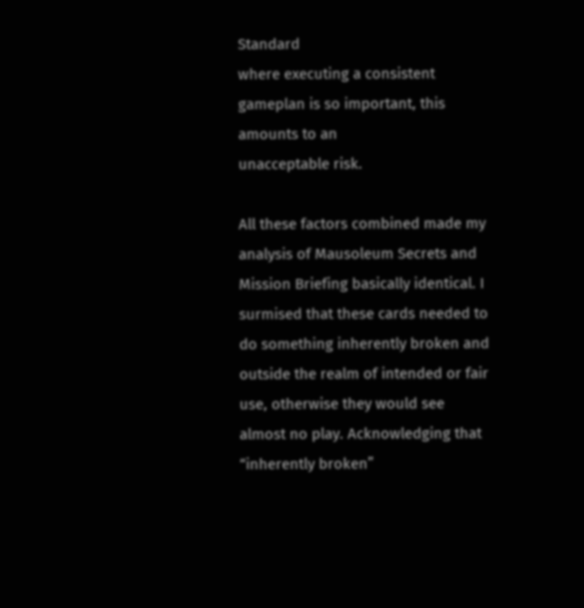Standard
where executing a consistent gameplan is so important, this amounts to an
unacceptable risk.

All these factors combined made my analysis of Mausoleum Secrets and
Mission Briefing basically identical. I surmised that these cards needed to
do something inherently broken and outside the realm of intended or fair
use, otherwise they would see almost no play. Acknowledging that
“inherently broken”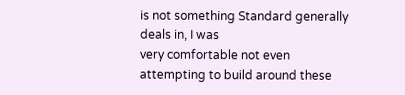is not something Standard generally deals in, I was
very comfortable not even attempting to build around these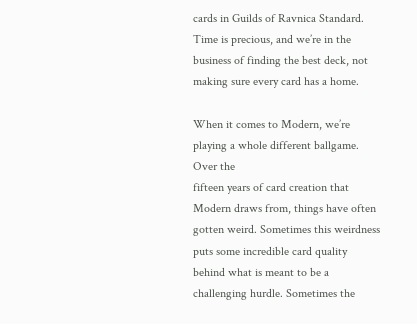cards in Guilds of Ravnica Standard. Time is precious, and we’re in the
business of finding the best deck, not making sure every card has a home.

When it comes to Modern, we’re playing a whole different ballgame. Over the
fifteen years of card creation that Modern draws from, things have often
gotten weird. Sometimes this weirdness puts some incredible card quality
behind what is meant to be a challenging hurdle. Sometimes the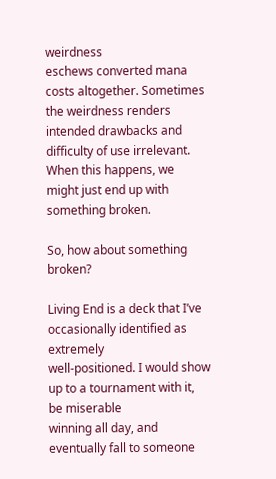weirdness
eschews converted mana costs altogether. Sometimes the weirdness renders
intended drawbacks and difficulty of use irrelevant. When this happens, we
might just end up with something broken.

So, how about something broken?

Living End is a deck that I’ve occasionally identified as extremely
well-positioned. I would show up to a tournament with it, be miserable
winning all day, and eventually fall to someone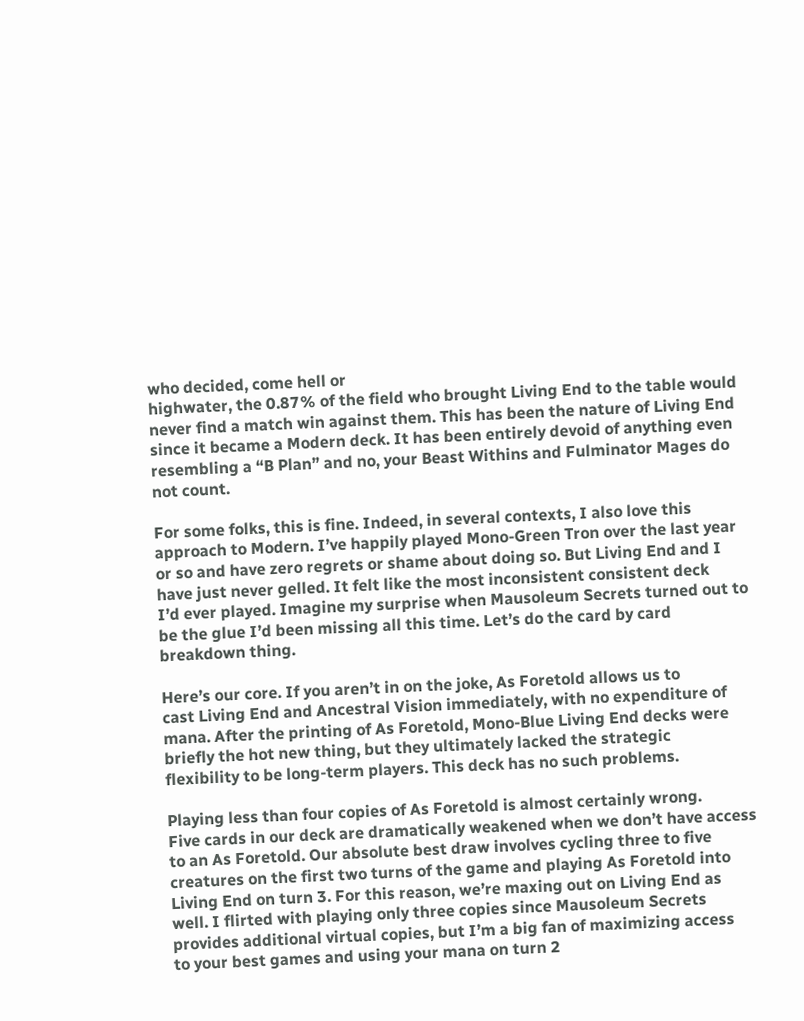who decided, come hell or
highwater, the 0.87% of the field who brought Living End to the table would
never find a match win against them. This has been the nature of Living End
since it became a Modern deck. It has been entirely devoid of anything even
resembling a “B Plan” and no, your Beast Withins and Fulminator Mages do
not count.

For some folks, this is fine. Indeed, in several contexts, I also love this
approach to Modern. I’ve happily played Mono-Green Tron over the last year
or so and have zero regrets or shame about doing so. But Living End and I
have just never gelled. It felt like the most inconsistent consistent deck
I’d ever played. Imagine my surprise when Mausoleum Secrets turned out to
be the glue I’d been missing all this time. Let’s do the card by card
breakdown thing.

Here’s our core. If you aren’t in on the joke, As Foretold allows us to
cast Living End and Ancestral Vision immediately, with no expenditure of
mana. After the printing of As Foretold, Mono-Blue Living End decks were
briefly the hot new thing, but they ultimately lacked the strategic
flexibility to be long-term players. This deck has no such problems.

Playing less than four copies of As Foretold is almost certainly wrong.
Five cards in our deck are dramatically weakened when we don’t have access
to an As Foretold. Our absolute best draw involves cycling three to five
creatures on the first two turns of the game and playing As Foretold into
Living End on turn 3. For this reason, we’re maxing out on Living End as
well. I flirted with playing only three copies since Mausoleum Secrets
provides additional virtual copies, but I’m a big fan of maximizing access
to your best games and using your mana on turn 2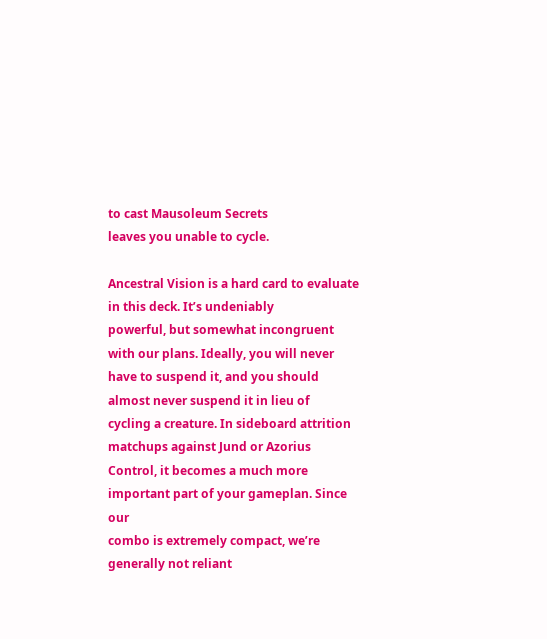to cast Mausoleum Secrets
leaves you unable to cycle.

Ancestral Vision is a hard card to evaluate in this deck. It’s undeniably
powerful, but somewhat incongruent with our plans. Ideally, you will never
have to suspend it, and you should almost never suspend it in lieu of
cycling a creature. In sideboard attrition matchups against Jund or Azorius
Control, it becomes a much more important part of your gameplan. Since our
combo is extremely compact, we’re generally not reliant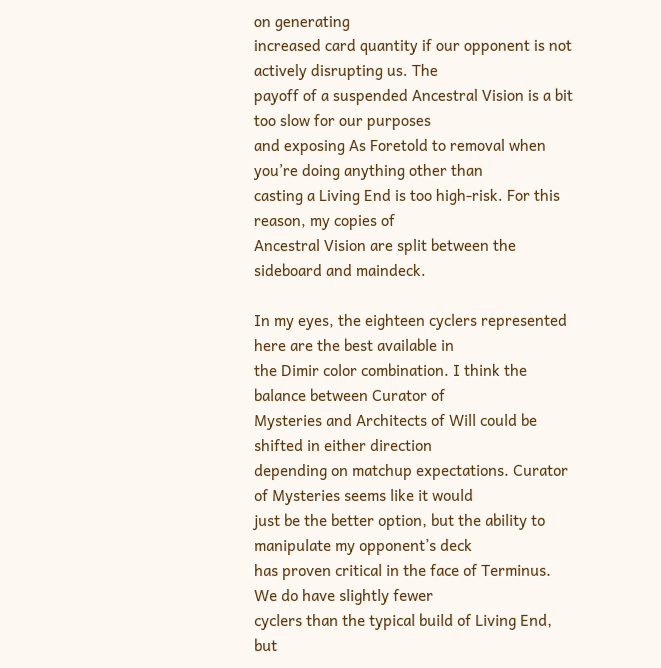on generating
increased card quantity if our opponent is not actively disrupting us. The
payoff of a suspended Ancestral Vision is a bit too slow for our purposes
and exposing As Foretold to removal when you’re doing anything other than
casting a Living End is too high-risk. For this reason, my copies of
Ancestral Vision are split between the sideboard and maindeck.

In my eyes, the eighteen cyclers represented here are the best available in
the Dimir color combination. I think the balance between Curator of
Mysteries and Architects of Will could be shifted in either direction
depending on matchup expectations. Curator of Mysteries seems like it would
just be the better option, but the ability to manipulate my opponent’s deck
has proven critical in the face of Terminus. We do have slightly fewer
cyclers than the typical build of Living End, but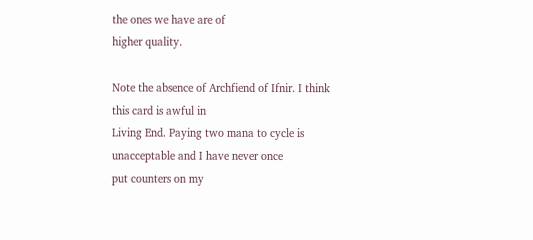the ones we have are of
higher quality.

Note the absence of Archfiend of Ifnir. I think this card is awful in
Living End. Paying two mana to cycle is unacceptable and I have never once
put counters on my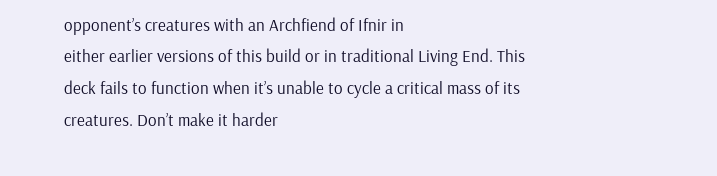opponent’s creatures with an Archfiend of Ifnir in
either earlier versions of this build or in traditional Living End. This
deck fails to function when it’s unable to cycle a critical mass of its
creatures. Don’t make it harder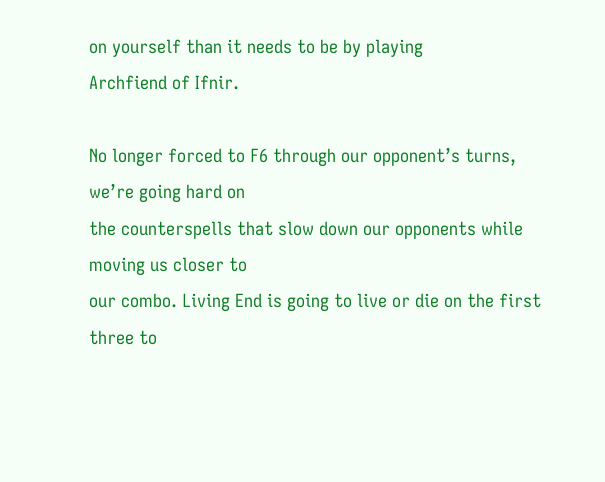on yourself than it needs to be by playing
Archfiend of Ifnir.

No longer forced to F6 through our opponent’s turns, we’re going hard on
the counterspells that slow down our opponents while moving us closer to
our combo. Living End is going to live or die on the first three to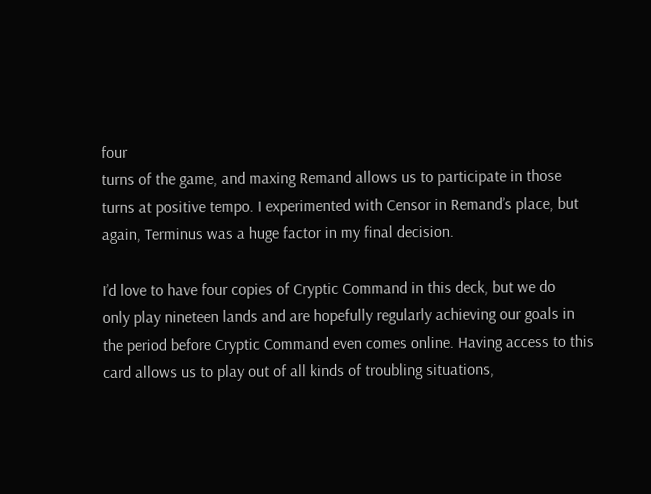four
turns of the game, and maxing Remand allows us to participate in those
turns at positive tempo. I experimented with Censor in Remand’s place, but
again, Terminus was a huge factor in my final decision.

I’d love to have four copies of Cryptic Command in this deck, but we do
only play nineteen lands and are hopefully regularly achieving our goals in
the period before Cryptic Command even comes online. Having access to this
card allows us to play out of all kinds of troubling situations,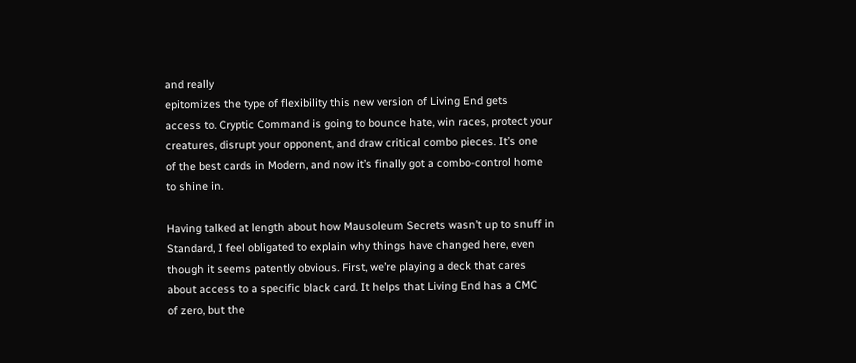and really
epitomizes the type of flexibility this new version of Living End gets
access to. Cryptic Command is going to bounce hate, win races, protect your
creatures, disrupt your opponent, and draw critical combo pieces. It’s one
of the best cards in Modern, and now it’s finally got a combo-control home
to shine in.

Having talked at length about how Mausoleum Secrets wasn’t up to snuff in
Standard, I feel obligated to explain why things have changed here, even
though it seems patently obvious. First, we’re playing a deck that cares
about access to a specific black card. It helps that Living End has a CMC
of zero, but the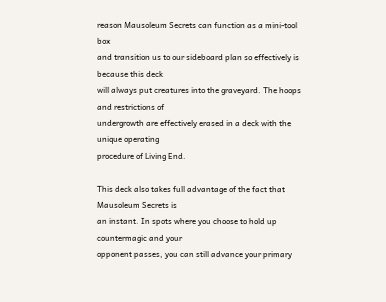reason Mausoleum Secrets can function as a mini-tool box
and transition us to our sideboard plan so effectively is because this deck
will always put creatures into the graveyard. The hoops and restrictions of
undergrowth are effectively erased in a deck with the unique operating
procedure of Living End.

This deck also takes full advantage of the fact that Mausoleum Secrets is
an instant. In spots where you choose to hold up countermagic and your
opponent passes, you can still advance your primary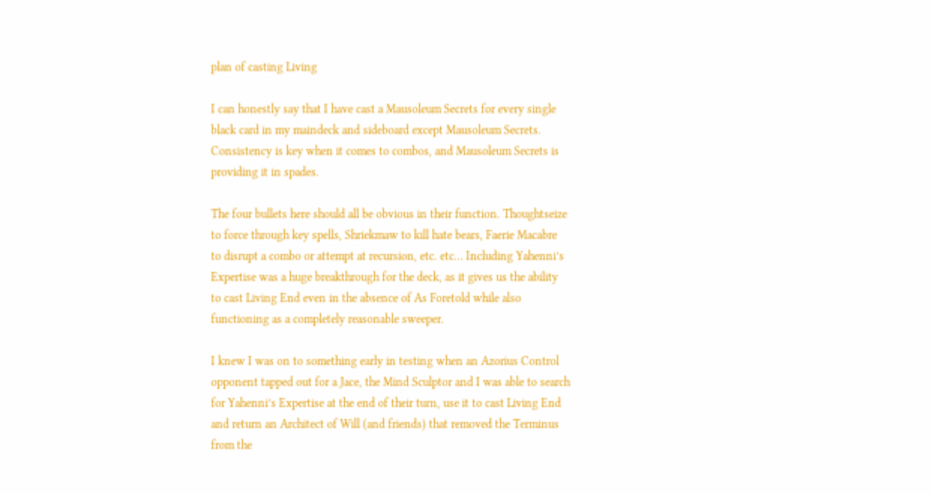plan of casting Living

I can honestly say that I have cast a Mausoleum Secrets for every single
black card in my maindeck and sideboard except Mausoleum Secrets.
Consistency is key when it comes to combos, and Mausoleum Secrets is
providing it in spades.

The four bullets here should all be obvious in their function. Thoughtseize
to force through key spells, Shriekmaw to kill hate bears, Faerie Macabre
to disrupt a combo or attempt at recursion, etc. etc… Including Yahenni’s
Expertise was a huge breakthrough for the deck, as it gives us the ability
to cast Living End even in the absence of As Foretold while also
functioning as a completely reasonable sweeper.

I knew I was on to something early in testing when an Azorius Control
opponent tapped out for a Jace, the Mind Sculptor and I was able to search
for Yahenni’s Expertise at the end of their turn, use it to cast Living End
and return an Architect of Will (and friends) that removed the Terminus
from the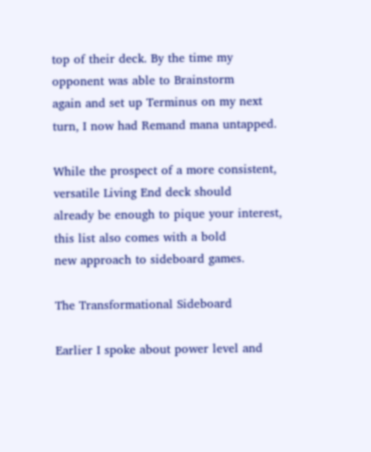top of their deck. By the time my opponent was able to Brainstorm
again and set up Terminus on my next turn, I now had Remand mana untapped.

While the prospect of a more consistent, versatile Living End deck should
already be enough to pique your interest, this list also comes with a bold
new approach to sideboard games.

The Transformational Sideboard

Earlier I spoke about power level and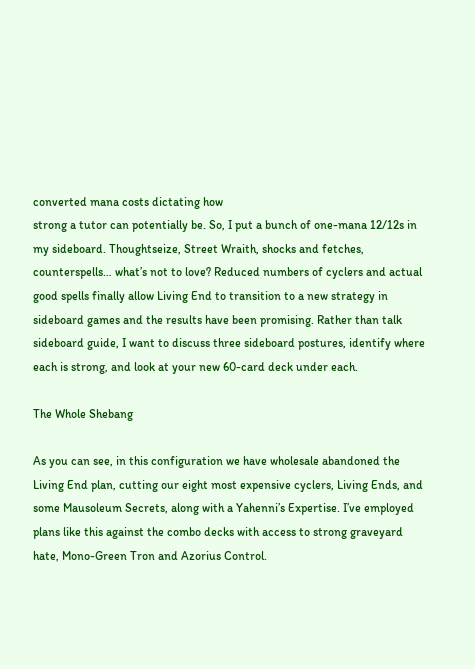converted mana costs dictating how
strong a tutor can potentially be. So, I put a bunch of one-mana 12/12s in
my sideboard. Thoughtseize, Street Wraith, shocks and fetches,
counterspells… what’s not to love? Reduced numbers of cyclers and actual
good spells finally allow Living End to transition to a new strategy in
sideboard games and the results have been promising. Rather than talk
sideboard guide, I want to discuss three sideboard postures, identify where
each is strong, and look at your new 60-card deck under each.

The Whole Shebang

As you can see, in this configuration we have wholesale abandoned the
Living End plan, cutting our eight most expensive cyclers, Living Ends, and
some Mausoleum Secrets, along with a Yahenni’s Expertise. I’ve employed
plans like this against the combo decks with access to strong graveyard
hate, Mono-Green Tron and Azorius Control.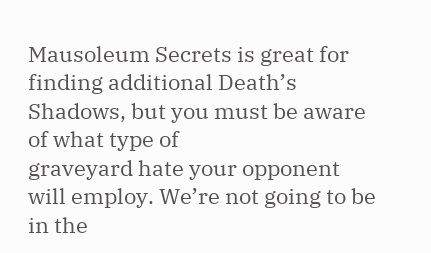Mausoleum Secrets is great for
finding additional Death’s Shadows, but you must be aware of what type of
graveyard hate your opponent will employ. We’re not going to be in the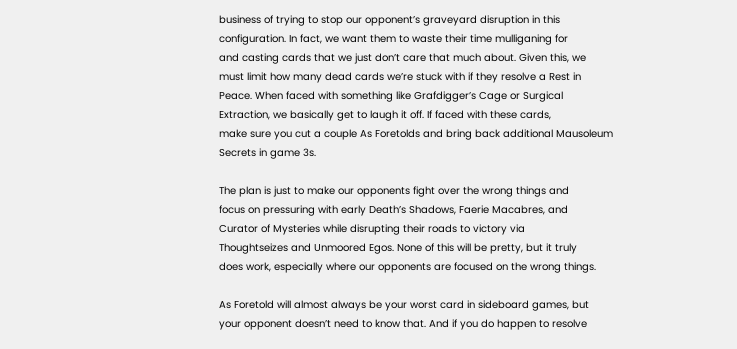business of trying to stop our opponent’s graveyard disruption in this
configuration. In fact, we want them to waste their time mulliganing for
and casting cards that we just don’t care that much about. Given this, we
must limit how many dead cards we’re stuck with if they resolve a Rest in
Peace. When faced with something like Grafdigger’s Cage or Surgical
Extraction, we basically get to laugh it off. If faced with these cards,
make sure you cut a couple As Foretolds and bring back additional Mausoleum
Secrets in game 3s.

The plan is just to make our opponents fight over the wrong things and
focus on pressuring with early Death’s Shadows, Faerie Macabres, and
Curator of Mysteries while disrupting their roads to victory via
Thoughtseizes and Unmoored Egos. None of this will be pretty, but it truly
does work, especially where our opponents are focused on the wrong things.

As Foretold will almost always be your worst card in sideboard games, but
your opponent doesn’t need to know that. And if you do happen to resolve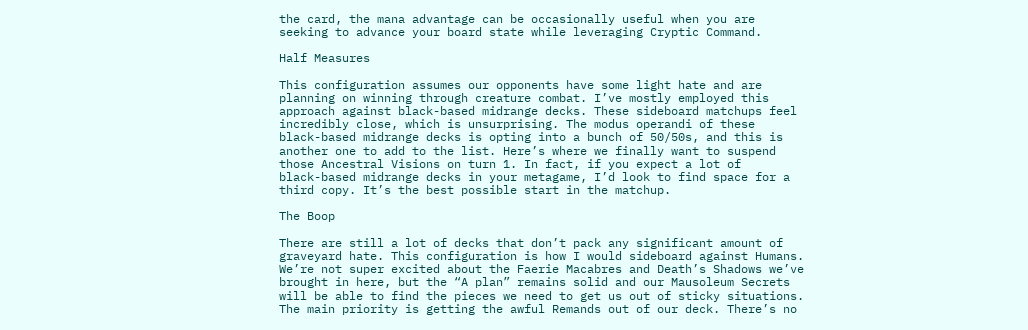the card, the mana advantage can be occasionally useful when you are
seeking to advance your board state while leveraging Cryptic Command.

Half Measures

This configuration assumes our opponents have some light hate and are
planning on winning through creature combat. I’ve mostly employed this
approach against black-based midrange decks. These sideboard matchups feel
incredibly close, which is unsurprising. The modus operandi of these
black-based midrange decks is opting into a bunch of 50/50s, and this is
another one to add to the list. Here’s where we finally want to suspend
those Ancestral Visions on turn 1. In fact, if you expect a lot of
black-based midrange decks in your metagame, I’d look to find space for a
third copy. It’s the best possible start in the matchup.

The Boop

There are still a lot of decks that don’t pack any significant amount of
graveyard hate. This configuration is how I would sideboard against Humans.
We’re not super excited about the Faerie Macabres and Death’s Shadows we’ve
brought in here, but the “A plan” remains solid and our Mausoleum Secrets
will be able to find the pieces we need to get us out of sticky situations.
The main priority is getting the awful Remands out of our deck. There’s no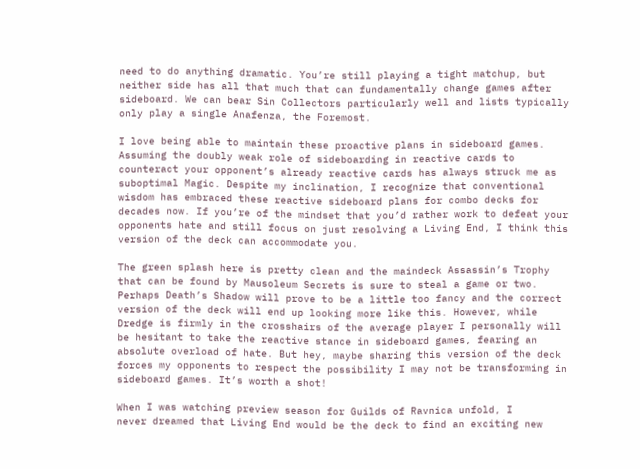need to do anything dramatic. You’re still playing a tight matchup, but
neither side has all that much that can fundamentally change games after
sideboard. We can bear Sin Collectors particularly well and lists typically
only play a single Anafenza, the Foremost.

I love being able to maintain these proactive plans in sideboard games.
Assuming the doubly weak role of sideboarding in reactive cards to
counteract your opponent’s already reactive cards has always struck me as
suboptimal Magic. Despite my inclination, I recognize that conventional
wisdom has embraced these reactive sideboard plans for combo decks for
decades now. If you’re of the mindset that you’d rather work to defeat your
opponents hate and still focus on just resolving a Living End, I think this
version of the deck can accommodate you.

The green splash here is pretty clean and the maindeck Assassin’s Trophy
that can be found by Mausoleum Secrets is sure to steal a game or two.
Perhaps Death’s Shadow will prove to be a little too fancy and the correct
version of the deck will end up looking more like this. However, while
Dredge is firmly in the crosshairs of the average player I personally will
be hesitant to take the reactive stance in sideboard games, fearing an
absolute overload of hate. But hey, maybe sharing this version of the deck
forces my opponents to respect the possibility I may not be transforming in
sideboard games. It’s worth a shot!

When I was watching preview season for Guilds of Ravnica unfold, I
never dreamed that Living End would be the deck to find an exciting new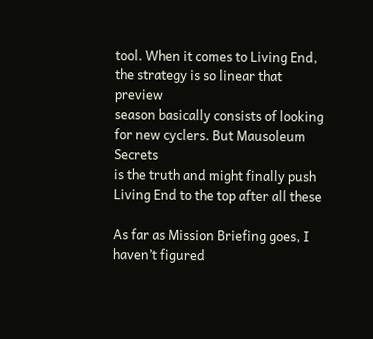tool. When it comes to Living End, the strategy is so linear that preview
season basically consists of looking for new cyclers. But Mausoleum Secrets
is the truth and might finally push Living End to the top after all these

As far as Mission Briefing goes, I haven’t figured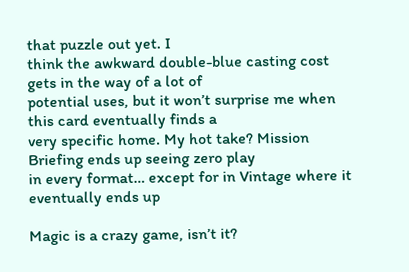that puzzle out yet. I
think the awkward double-blue casting cost gets in the way of a lot of
potential uses, but it won’t surprise me when this card eventually finds a
very specific home. My hot take? Mission Briefing ends up seeing zero play
in every format… except for in Vintage where it eventually ends up

Magic is a crazy game, isn’t it?